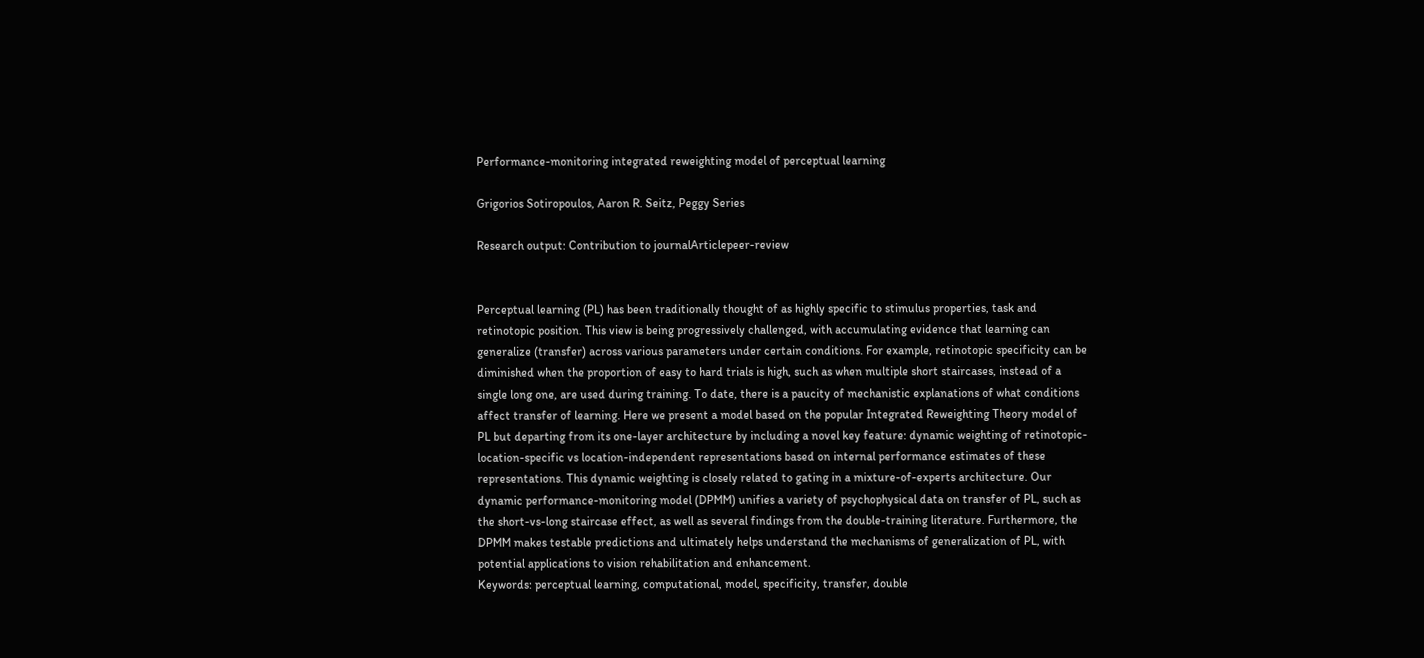Performance-monitoring integrated reweighting model of perceptual learning

Grigorios Sotiropoulos, Aaron R. Seitz, Peggy Series

Research output: Contribution to journalArticlepeer-review


Perceptual learning (PL) has been traditionally thought of as highly specific to stimulus properties, task and retinotopic position. This view is being progressively challenged, with accumulating evidence that learning can generalize (transfer) across various parameters under certain conditions. For example, retinotopic specificity can be diminished when the proportion of easy to hard trials is high, such as when multiple short staircases, instead of a single long one, are used during training. To date, there is a paucity of mechanistic explanations of what conditions affect transfer of learning. Here we present a model based on the popular Integrated Reweighting Theory model of PL but departing from its one-layer architecture by including a novel key feature: dynamic weighting of retinotopic-location-specific vs location-independent representations based on internal performance estimates of these representations. This dynamic weighting is closely related to gating in a mixture-of-experts architecture. Our dynamic performance-monitoring model (DPMM) unifies a variety of psychophysical data on transfer of PL, such as the short-vs-long staircase effect, as well as several findings from the double-training literature. Furthermore, the DPMM makes testable predictions and ultimately helps understand the mechanisms of generalization of PL, with potential applications to vision rehabilitation and enhancement.
Keywords: perceptual learning, computational, model, specificity, transfer, double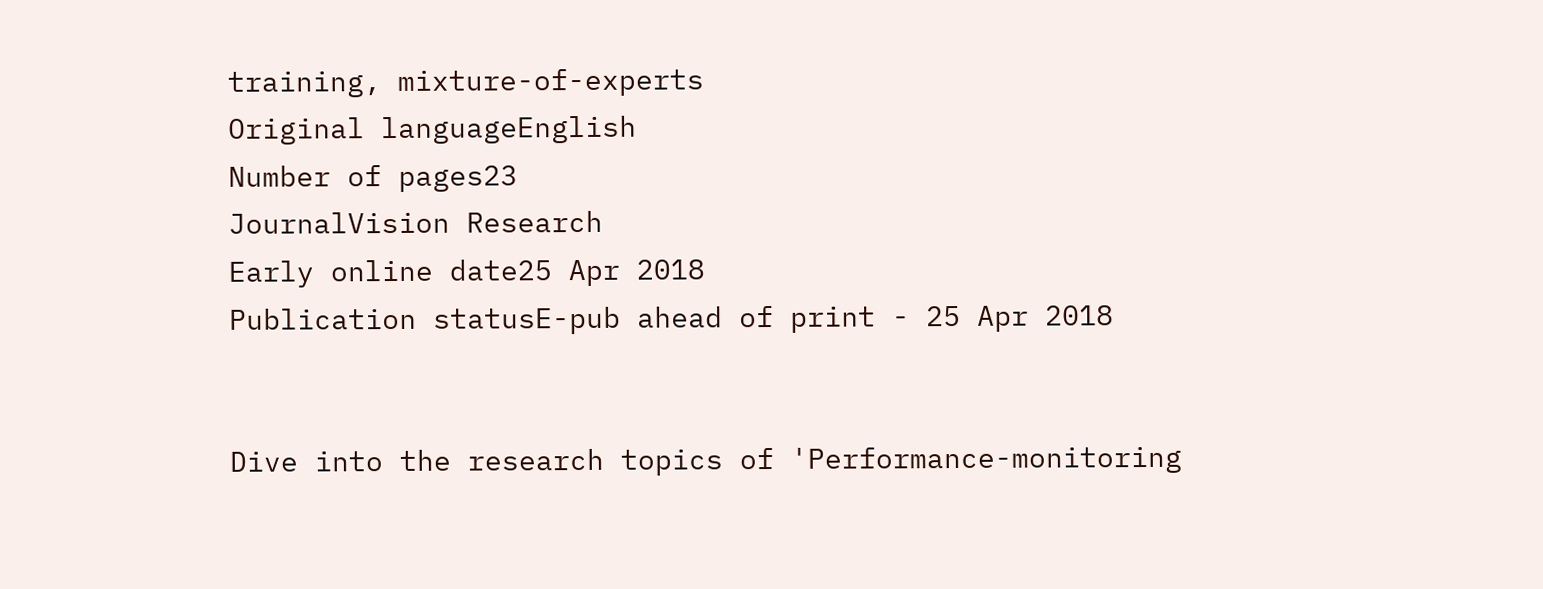training, mixture-of-experts
Original languageEnglish
Number of pages23
JournalVision Research
Early online date25 Apr 2018
Publication statusE-pub ahead of print - 25 Apr 2018


Dive into the research topics of 'Performance-monitoring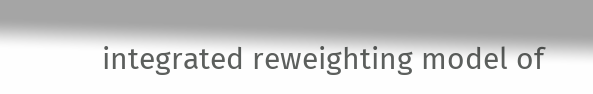integrated reweighting model of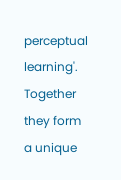perceptual learning'. Together they form a unique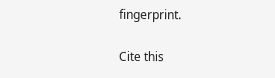fingerprint.

Cite this